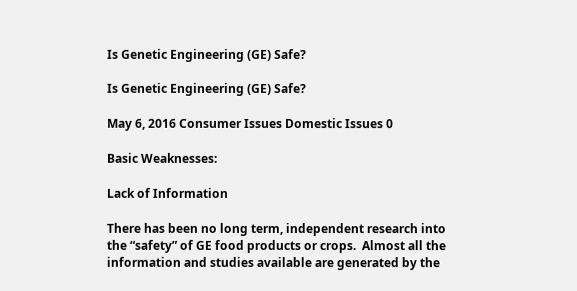Is Genetic Engineering (GE) Safe?

Is Genetic Engineering (GE) Safe?

May 6, 2016 Consumer Issues Domestic Issues 0

Basic Weaknesses:

Lack of Information

There has been no long term, independent research into the “safety” of GE food products or crops.  Almost all the information and studies available are generated by the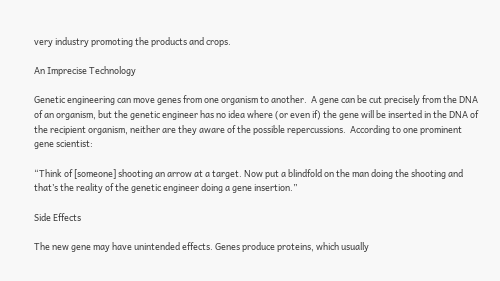very industry promoting the products and crops.

An Imprecise Technology

Genetic engineering can move genes from one organism to another.  A gene can be cut precisely from the DNA of an organism, but the genetic engineer has no idea where (or even if) the gene will be inserted in the DNA of the recipient organism, neither are they aware of the possible repercussions.  According to one prominent gene scientist:

“Think of [someone] shooting an arrow at a target. Now put a blindfold on the man doing the shooting and that’s the reality of the genetic engineer doing a gene insertion.”

Side Effects

The new gene may have unintended effects. Genes produce proteins, which usually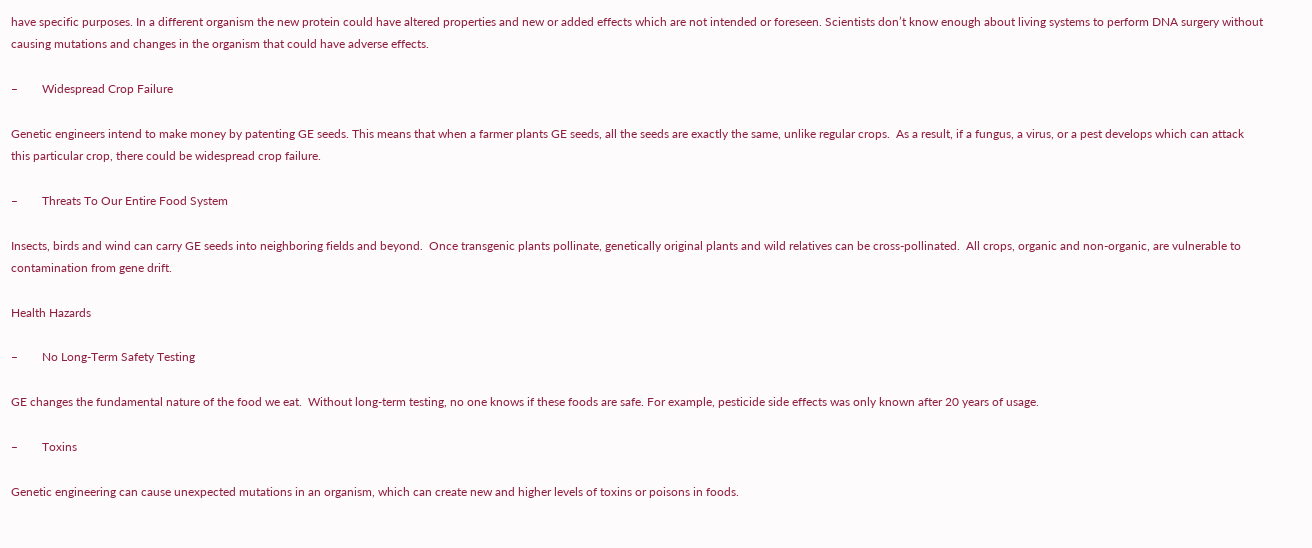have specific purposes. In a different organism the new protein could have altered properties and new or added effects which are not intended or foreseen. Scientists don’t know enough about living systems to perform DNA surgery without causing mutations and changes in the organism that could have adverse effects.

–        Widespread Crop Failure

Genetic engineers intend to make money by patenting GE seeds. This means that when a farmer plants GE seeds, all the seeds are exactly the same, unlike regular crops.  As a result, if a fungus, a virus, or a pest develops which can attack this particular crop, there could be widespread crop failure.

–        Threats To Our Entire Food System

Insects, birds and wind can carry GE seeds into neighboring fields and beyond.  Once transgenic plants pollinate, genetically original plants and wild relatives can be cross-pollinated.  All crops, organic and non-organic, are vulnerable to contamination from gene drift.

Health Hazards

–        No Long-Term Safety Testing

GE changes the fundamental nature of the food we eat.  Without long-term testing, no one knows if these foods are safe. For example, pesticide side effects was only known after 20 years of usage.

–        Toxins

Genetic engineering can cause unexpected mutations in an organism, which can create new and higher levels of toxins or poisons in foods.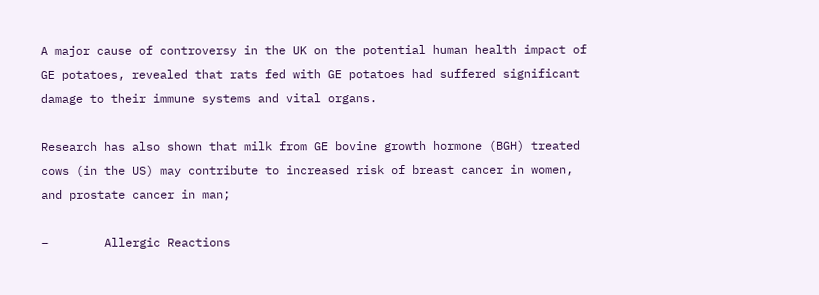A major cause of controversy in the UK on the potential human health impact of GE potatoes, revealed that rats fed with GE potatoes had suffered significant damage to their immune systems and vital organs.

Research has also shown that milk from GE bovine growth hormone (BGH) treated cows (in the US) may contribute to increased risk of breast cancer in women, and prostate cancer in man;

–        Allergic Reactions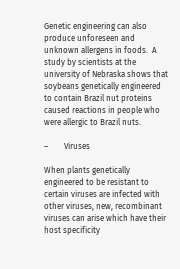Genetic engineering can also produce unforeseen and unknown allergens in foods.  A study by scientists at the university of Nebraska shows that soybeans genetically engineered to contain Brazil nut proteins caused reactions in people who were allergic to Brazil nuts.

–        Viruses

When plants genetically engineered to be resistant to certain viruses are infected with other viruses, new, recombinant viruses can arise which have their host specificity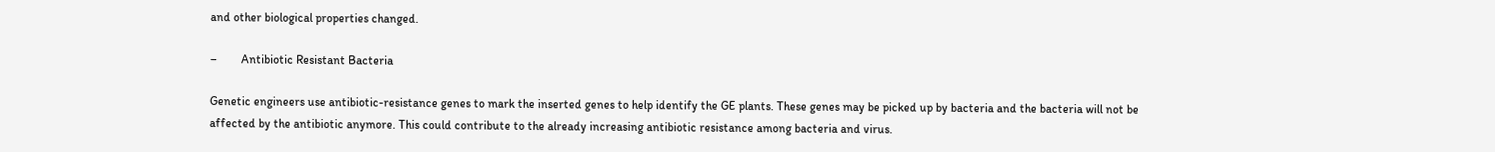and other biological properties changed.

–        Antibiotic Resistant Bacteria

Genetic engineers use antibiotic-resistance genes to mark the inserted genes to help identify the GE plants. These genes may be picked up by bacteria and the bacteria will not be affected by the antibiotic anymore. This could contribute to the already increasing antibiotic resistance among bacteria and virus.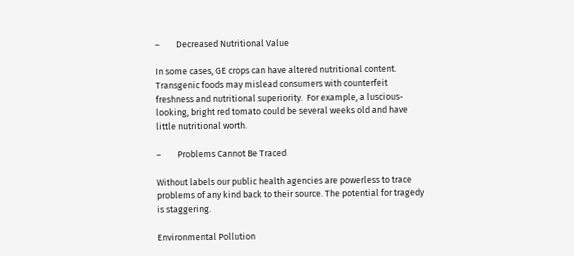–        Decreased Nutritional Value

In some cases, GE crops can have altered nutritional content. Transgenic foods may mislead consumers with counterfeit freshness and nutritional superiority.  For example, a luscious-looking, bright red tomato could be several weeks old and have little nutritional worth.

–        Problems Cannot Be Traced

Without labels our public health agencies are powerless to trace problems of any kind back to their source. The potential for tragedy is staggering.

Environmental Pollution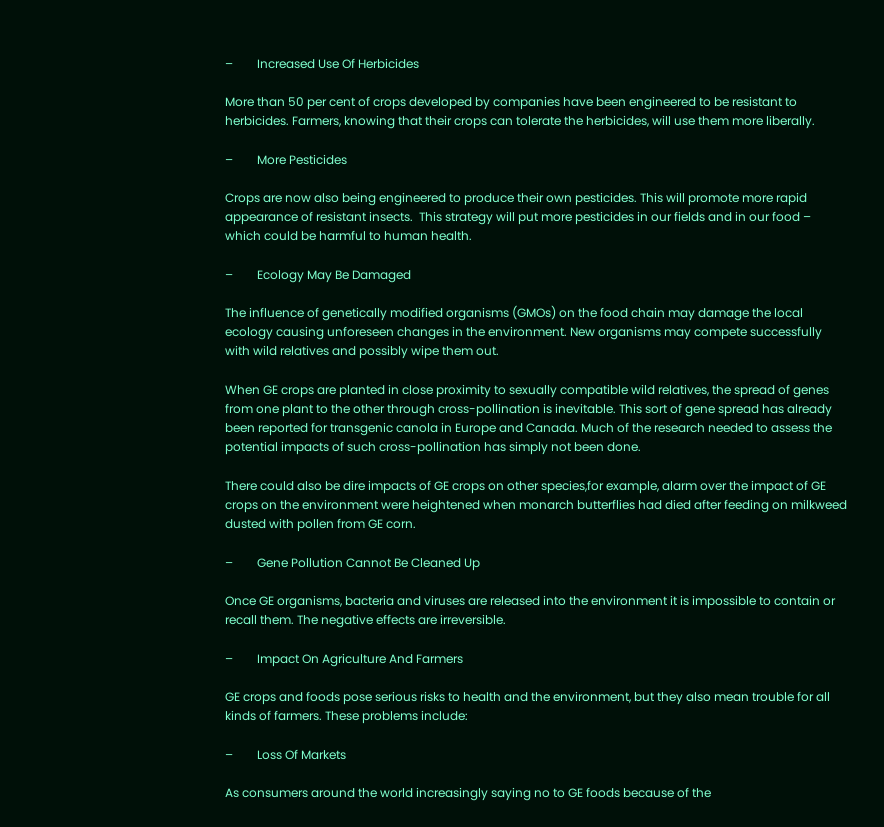–        Increased Use Of Herbicides

More than 50 per cent of crops developed by companies have been engineered to be resistant to herbicides. Farmers, knowing that their crops can tolerate the herbicides, will use them more liberally.

–        More Pesticides

Crops are now also being engineered to produce their own pesticides. This will promote more rapid appearance of resistant insects.  This strategy will put more pesticides in our fields and in our food – which could be harmful to human health.

–        Ecology May Be Damaged

The influence of genetically modified organisms (GMOs) on the food chain may damage the local ecology causing unforeseen changes in the environment. New organisms may compete successfully with wild relatives and possibly wipe them out.

When GE crops are planted in close proximity to sexually compatible wild relatives, the spread of genes from one plant to the other through cross-pollination is inevitable. This sort of gene spread has already been reported for transgenic canola in Europe and Canada. Much of the research needed to assess the potential impacts of such cross-pollination has simply not been done.

There could also be dire impacts of GE crops on other species,for example, alarm over the impact of GE crops on the environment were heightened when monarch butterflies had died after feeding on milkweed dusted with pollen from GE corn.

–        Gene Pollution Cannot Be Cleaned Up

Once GE organisms, bacteria and viruses are released into the environment it is impossible to contain or recall them. The negative effects are irreversible.

–        Impact On Agriculture And Farmers

GE crops and foods pose serious risks to health and the environment, but they also mean trouble for all kinds of farmers. These problems include:

–        Loss Of Markets

As consumers around the world increasingly saying no to GE foods because of the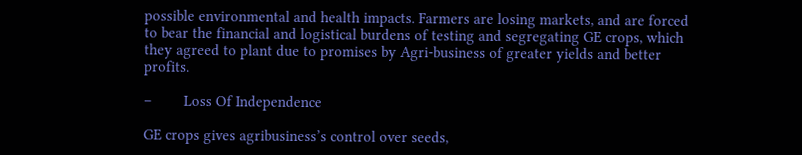possible environmental and health impacts. Farmers are losing markets, and are forced to bear the financial and logistical burdens of testing and segregating GE crops, which they agreed to plant due to promises by Agri-business of greater yields and better profits.

–        Loss Of Independence

GE crops gives agribusiness’s control over seeds,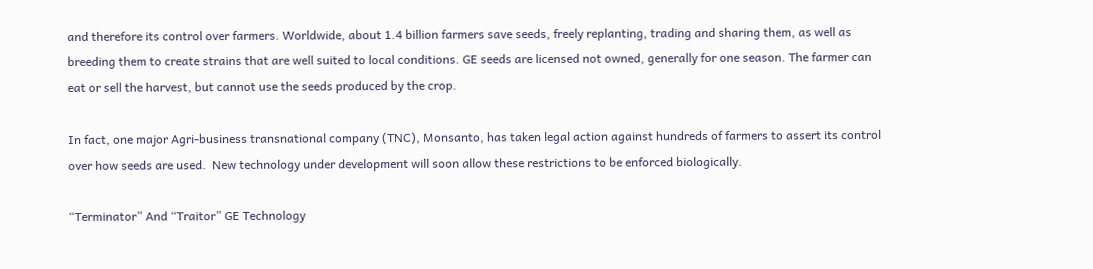and therefore its control over farmers. Worldwide, about 1.4 billion farmers save seeds, freely replanting, trading and sharing them, as well as breeding them to create strains that are well suited to local conditions. GE seeds are licensed not owned, generally for one season. The farmer can eat or sell the harvest, but cannot use the seeds produced by the crop.

In fact, one major Agri-business transnational company (TNC), Monsanto, has taken legal action against hundreds of farmers to assert its control over how seeds are used.  New technology under development will soon allow these restrictions to be enforced biologically.

“Terminator” And “Traitor” GE Technology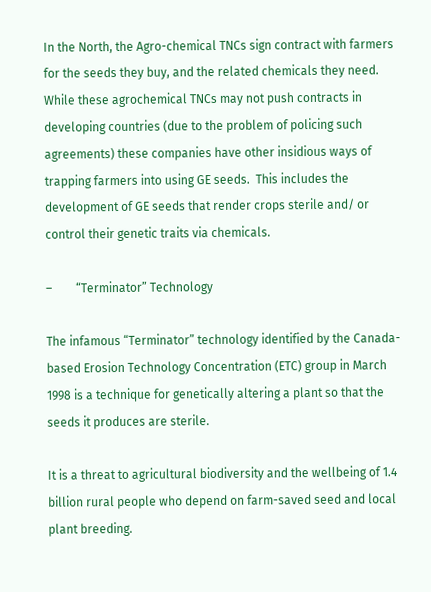In the North, the Agro-chemical TNCs sign contract with farmers for the seeds they buy, and the related chemicals they need. While these agrochemical TNCs may not push contracts in developing countries (due to the problem of policing such agreements) these companies have other insidious ways of trapping farmers into using GE seeds.  This includes the development of GE seeds that render crops sterile and/ or control their genetic traits via chemicals.

–        “Terminator” Technology

The infamous “Terminator” technology identified by the Canada-based Erosion Technology Concentration (ETC) group in March 1998 is a technique for genetically altering a plant so that the seeds it produces are sterile.

It is a threat to agricultural biodiversity and the wellbeing of 1.4 billion rural people who depend on farm-saved seed and local plant breeding.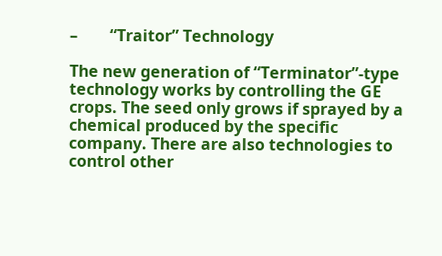–        “Traitor” Technology

The new generation of “Terminator”-type technology works by controlling the GE crops. The seed only grows if sprayed by a chemical produced by the specific company. There are also technologies to control other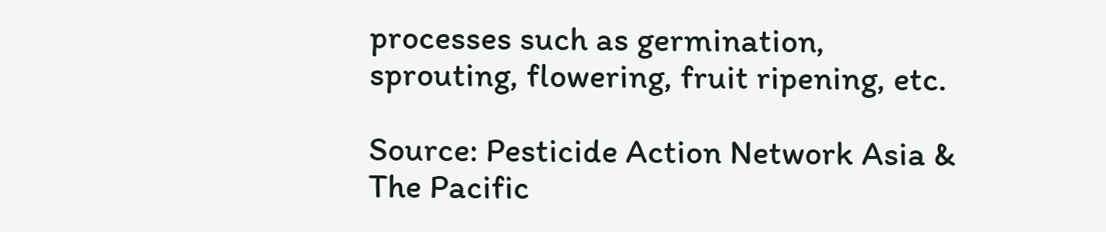processes such as germination, sprouting, flowering, fruit ripening, etc.

Source: Pesticide Action Network Asia & The Pacific